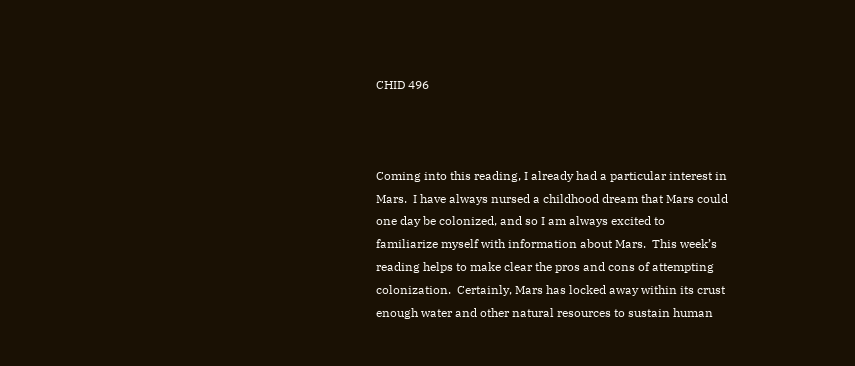CHID 496



Coming into this reading, I already had a particular interest in Mars.  I have always nursed a childhood dream that Mars could one day be colonized, and so I am always excited to familiarize myself with information about Mars.  This week’s reading helps to make clear the pros and cons of attempting colonization.  Certainly, Mars has locked away within its crust enough water and other natural resources to sustain human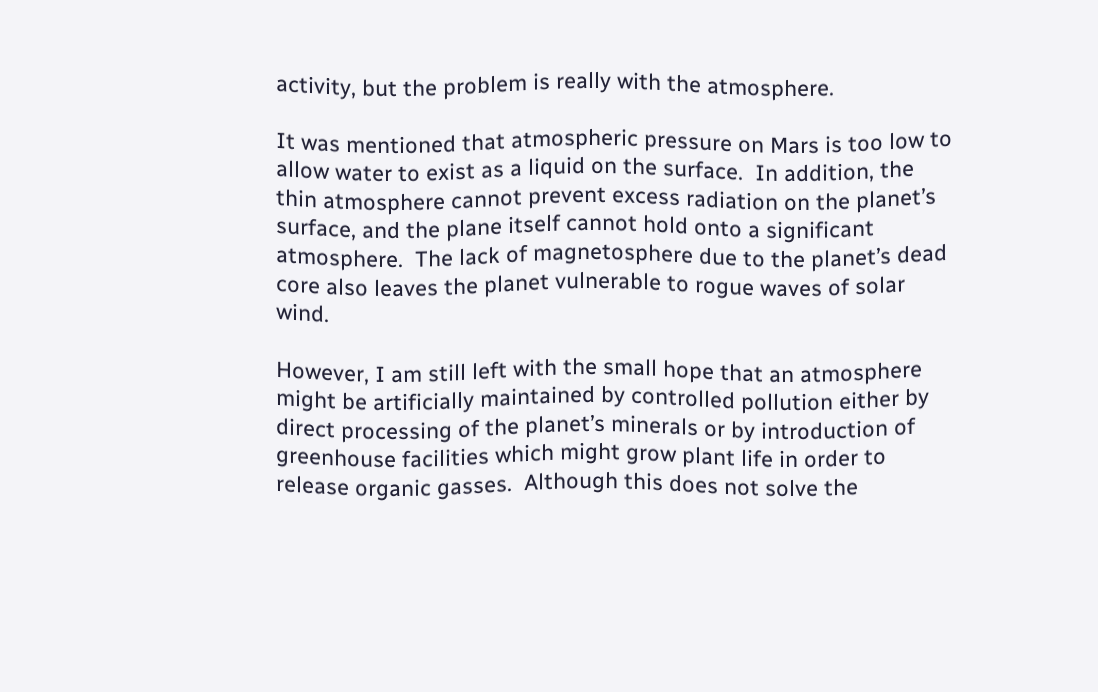activity, but the problem is really with the atmosphere.

It was mentioned that atmospheric pressure on Mars is too low to allow water to exist as a liquid on the surface.  In addition, the thin atmosphere cannot prevent excess radiation on the planet’s surface, and the plane itself cannot hold onto a significant atmosphere.  The lack of magnetosphere due to the planet’s dead core also leaves the planet vulnerable to rogue waves of solar wind.

However, I am still left with the small hope that an atmosphere might be artificially maintained by controlled pollution either by direct processing of the planet’s minerals or by introduction of greenhouse facilities which might grow plant life in order to release organic gasses.  Although this does not solve the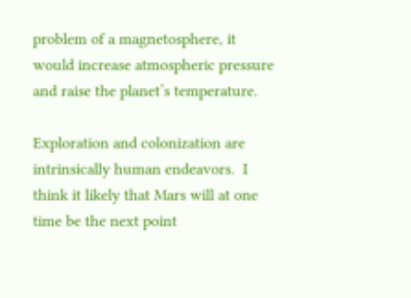problem of a magnetosphere, it would increase atmospheric pressure and raise the planet’s temperature.

Exploration and colonization are intrinsically human endeavors.  I think it likely that Mars will at one time be the next point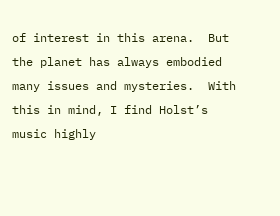of interest in this arena.  But the planet has always embodied many issues and mysteries.  With this in mind, I find Holst’s music highly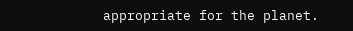appropriate for the planet.